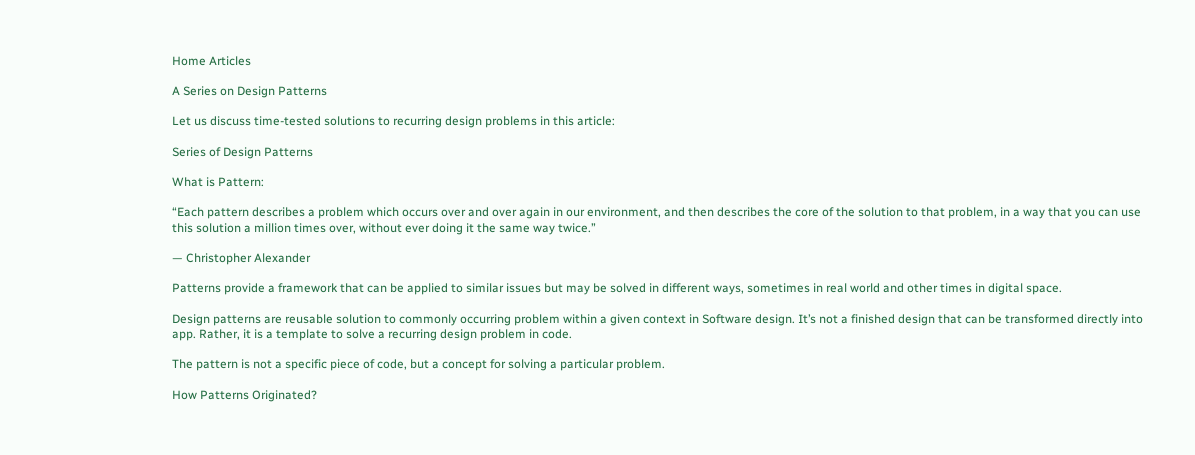Home Articles

A Series on Design Patterns

Let us discuss time-tested solutions to recurring design problems in this article:

Series of Design Patterns

What is Pattern:

“Each pattern describes a problem which occurs over and over again in our environment, and then describes the core of the solution to that problem, in a way that you can use this solution a million times over, without ever doing it the same way twice.”

— Christopher Alexander

Patterns provide a framework that can be applied to similar issues but may be solved in different ways, sometimes in real world and other times in digital space.

Design patterns are reusable solution to commonly occurring problem within a given context in Software design. It’s not a finished design that can be transformed directly into app. Rather, it is a template to solve a recurring design problem in code.

The pattern is not a specific piece of code, but a concept for solving a particular problem.

How Patterns Originated?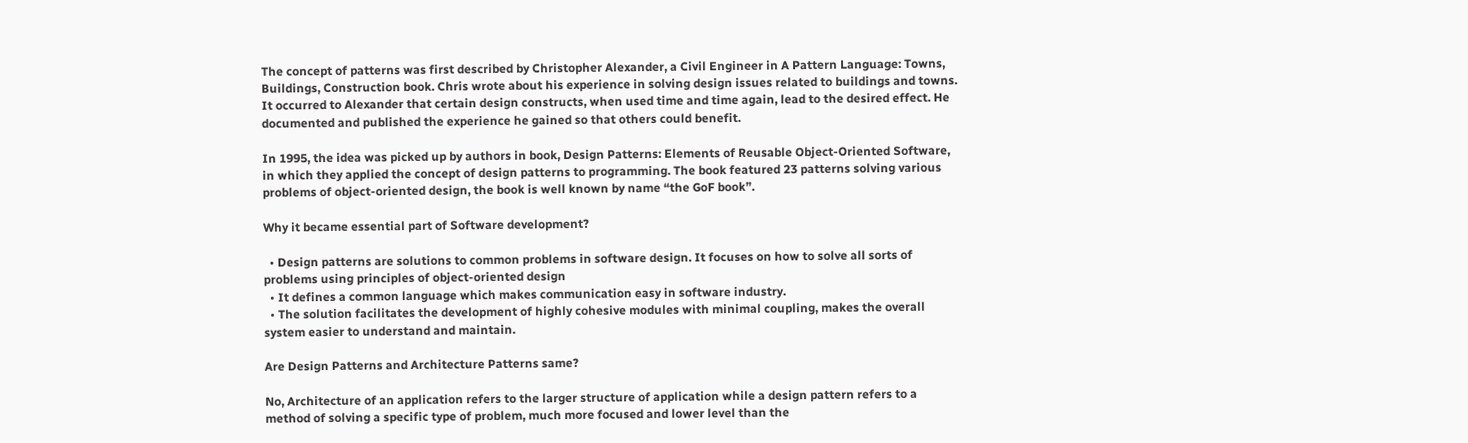The concept of patterns was first described by Christopher Alexander, a Civil Engineer in A Pattern Language: Towns, Buildings, Construction book. Chris wrote about his experience in solving design issues related to buildings and towns. It occurred to Alexander that certain design constructs, when used time and time again, lead to the desired effect. He documented and published the experience he gained so that others could benefit.

In 1995, the idea was picked up by authors in book, Design Patterns: Elements of Reusable Object-Oriented Software, in which they applied the concept of design patterns to programming. The book featured 23 patterns solving various problems of object-oriented design, the book is well known by name “the GoF book”.

Why it became essential part of Software development?

  • Design patterns are solutions to common problems in software design. It focuses on how to solve all sorts of problems using principles of object-oriented design
  • It defines a common language which makes communication easy in software industry.
  • The solution facilitates the development of highly cohesive modules with minimal coupling, makes the overall system easier to understand and maintain.

Are Design Patterns and Architecture Patterns same?

No, Architecture of an application refers to the larger structure of application while a design pattern refers to a method of solving a specific type of problem, much more focused and lower level than the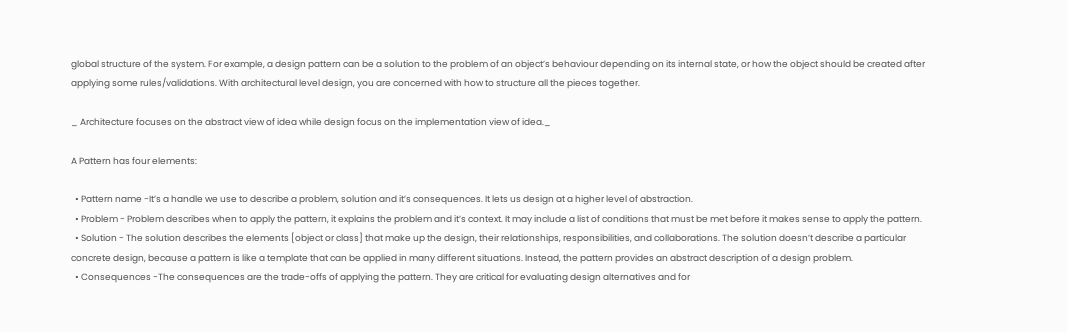global structure of the system. For example, a design pattern can be a solution to the problem of an object’s behaviour depending on its internal state, or how the object should be created after applying some rules/validations. With architectural level design, you are concerned with how to structure all the pieces together.

_ Architecture focuses on the abstract view of idea while design focus on the implementation view of idea._

A Pattern has four elements:

  • Pattern name -It’s a handle we use to describe a problem, solution and it’s consequences. It lets us design at a higher level of abstraction.
  • Problem - Problem describes when to apply the pattern, it explains the problem and it’s context. It may include a list of conditions that must be met before it makes sense to apply the pattern.
  • Solution - The solution describes the elements [object or class] that make up the design, their relationships, responsibilities, and collaborations. The solution doesn’t describe a particular concrete design, because a pattern is like a template that can be applied in many different situations. Instead, the pattern provides an abstract description of a design problem.
  • Consequences -The consequences are the trade-offs of applying the pattern. They are critical for evaluating design alternatives and for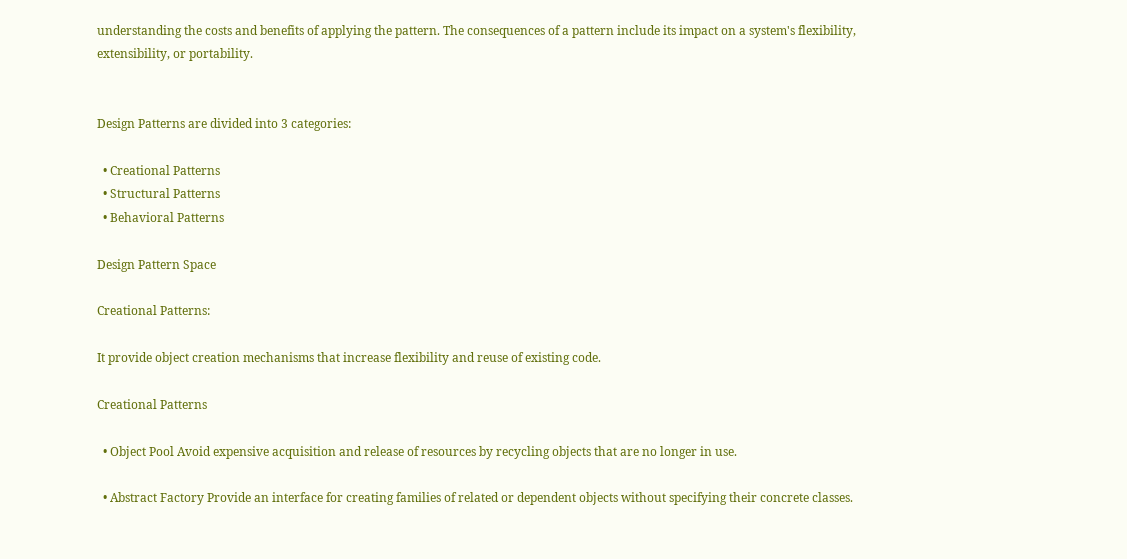understanding the costs and benefits of applying the pattern. The consequences of a pattern include its impact on a system's flexibility, extensibility, or portability.


Design Patterns are divided into 3 categories:

  • Creational Patterns
  • Structural Patterns
  • Behavioral Patterns

Design Pattern Space

Creational Patterns:

It provide object creation mechanisms that increase flexibility and reuse of existing code.

Creational Patterns

  • Object Pool Avoid expensive acquisition and release of resources by recycling objects that are no longer in use.

  • Abstract Factory Provide an interface for creating families of related or dependent objects without specifying their concrete classes.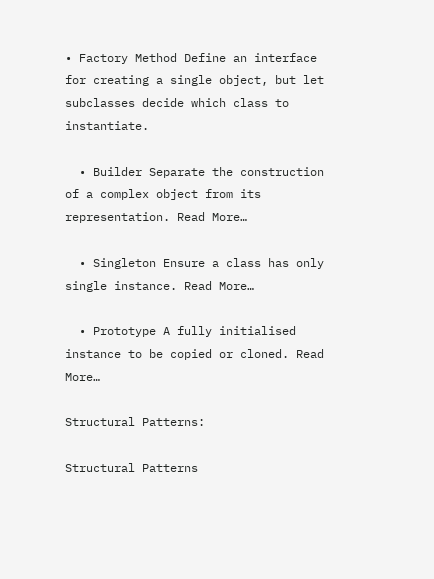• Factory Method Define an interface for creating a single object, but let subclasses decide which class to instantiate.

  • Builder Separate the construction of a complex object from its representation. Read More…

  • Singleton Ensure a class has only single instance. Read More…

  • Prototype A fully initialised instance to be copied or cloned. Read More…

Structural Patterns:

Structural Patterns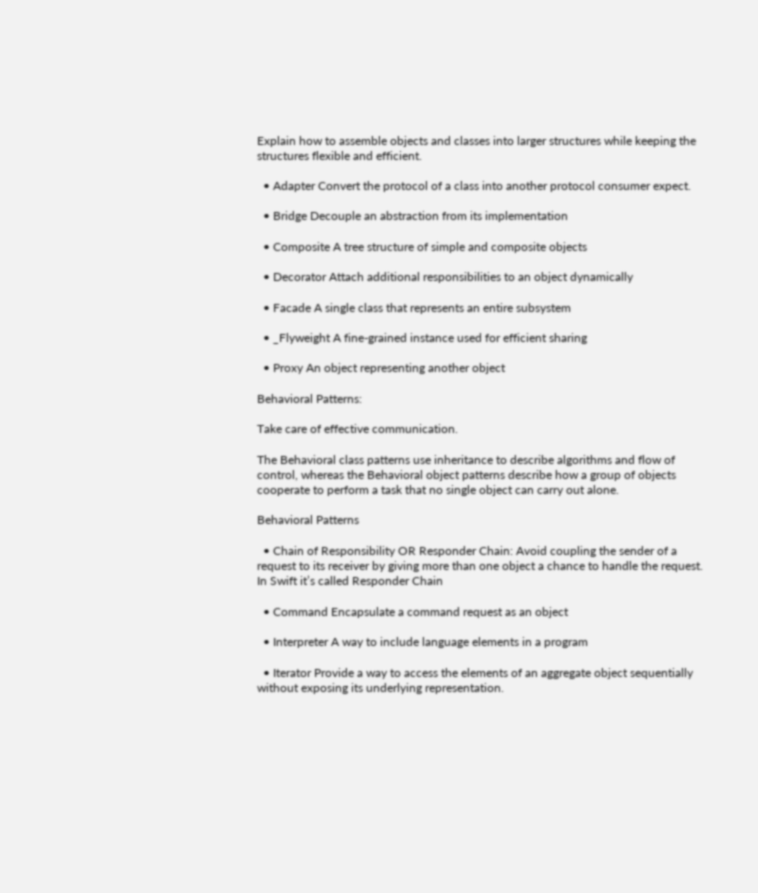Explain how to assemble objects and classes into larger structures while keeping the structures flexible and efficient.

  • Adapter Convert the protocol of a class into another protocol consumer expect.

  • Bridge Decouple an abstraction from its implementation

  • Composite A tree structure of simple and composite objects

  • Decorator Attach additional responsibilities to an object dynamically

  • Facade A single class that represents an entire subsystem

  • _Flyweight A fine-grained instance used for efficient sharing

  • Proxy An object representing another object

Behavioral Patterns:

Take care of effective communication.

The Behavioral class patterns use inheritance to describe algorithms and flow of control, whereas the Behavioral object patterns describe how a group of objects cooperate to perform a task that no single object can carry out alone.

Behavioral Patterns

  • Chain of Responsibility OR Responder Chain: Avoid coupling the sender of a request to its receiver by giving more than one object a chance to handle the request. In Swift it’s called Responder Chain

  • Command Encapsulate a command request as an object

  • Interpreter A way to include language elements in a program

  • Iterator Provide a way to access the elements of an aggregate object sequentially without exposing its underlying representation.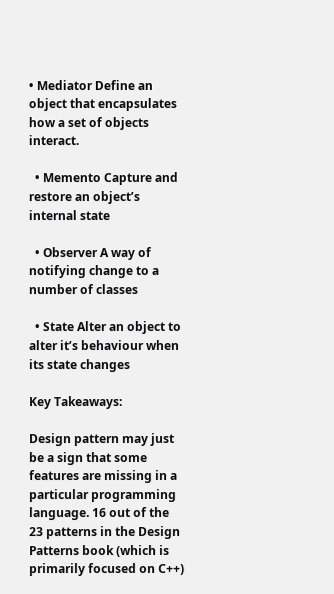• Mediator Define an object that encapsulates how a set of objects interact.

  • Memento Capture and restore an object’s internal state

  • Observer A way of notifying change to a number of classes

  • State Alter an object to alter it’s behaviour when its state changes

Key Takeaways:

Design pattern may just be a sign that some features are missing in a particular programming language. 16 out of the 23 patterns in the Design Patterns book (which is primarily focused on C++)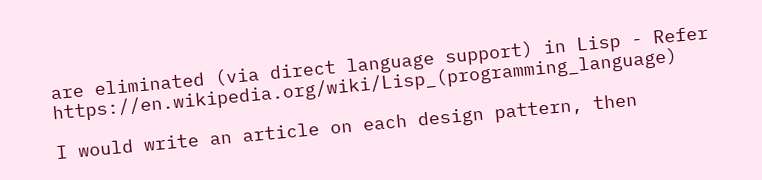are eliminated (via direct language support) in Lisp - Refer https://en.wikipedia.org/wiki/Lisp_(programming_language)

I would write an article on each design pattern, then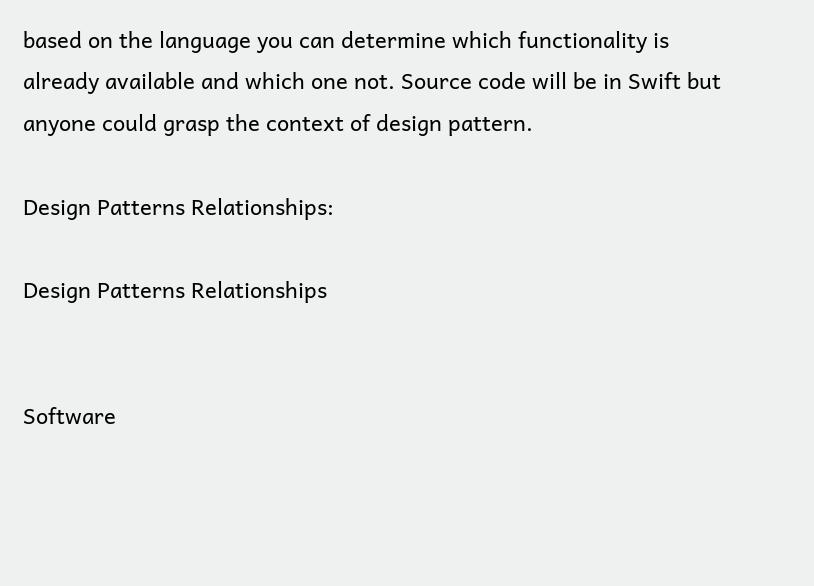based on the language you can determine which functionality is already available and which one not. Source code will be in Swift but anyone could grasp the context of design pattern.

Design Patterns Relationships:

Design Patterns Relationships


Software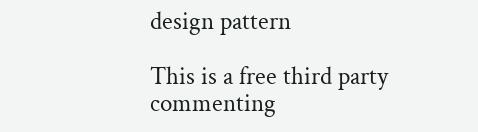design pattern

This is a free third party commenting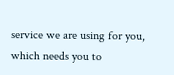service we are using for you, which needs you to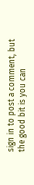sign in to post a comment, but the good bit is you can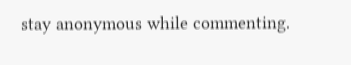stay anonymous while commenting.